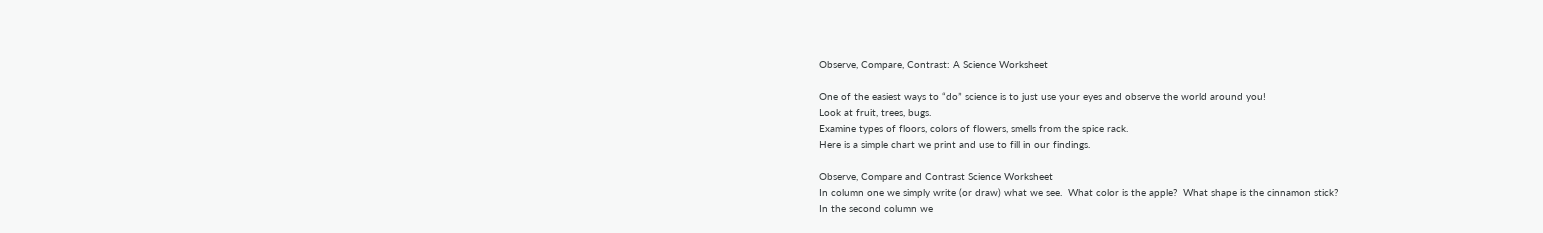Observe, Compare, Contrast: A Science Worksheet

One of the easiest ways to “do” science is to just use your eyes and observe the world around you!
Look at fruit, trees, bugs.
Examine types of floors, colors of flowers, smells from the spice rack.
Here is a simple chart we print and use to fill in our findings.

Observe, Compare and Contrast Science Worksheet
In column one we simply write (or draw) what we see.  What color is the apple?  What shape is the cinnamon stick?
In the second column we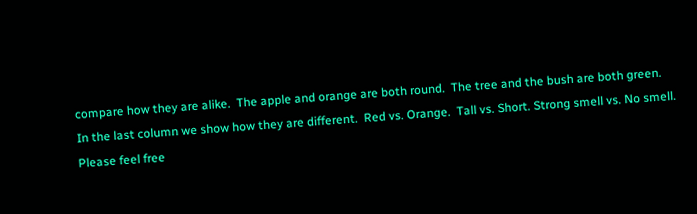compare how they are alike.  The apple and orange are both round.  The tree and the bush are both green.
In the last column we show how they are different.  Red vs. Orange.  Tall vs. Short. Strong smell vs. No smell.
Please feel free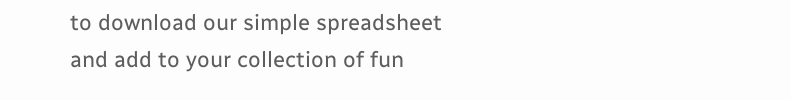to download our simple spreadsheet and add to your collection of fun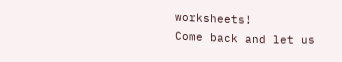worksheets!
Come back and let us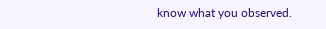know what you observed.